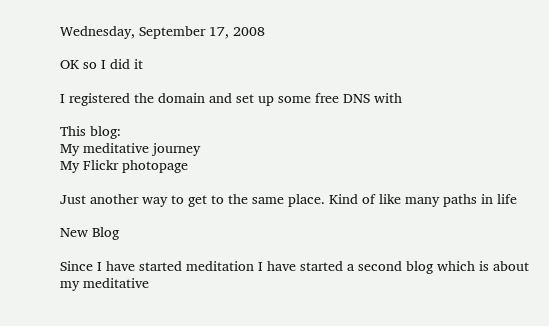Wednesday, September 17, 2008

OK so I did it

I registered the domain and set up some free DNS with

This blog:
My meditative journey
My Flickr photopage

Just another way to get to the same place. Kind of like many paths in life

New Blog

Since I have started meditation I have started a second blog which is about my meditative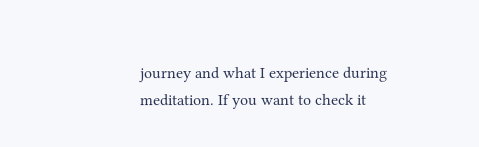journey and what I experience during meditation. If you want to check it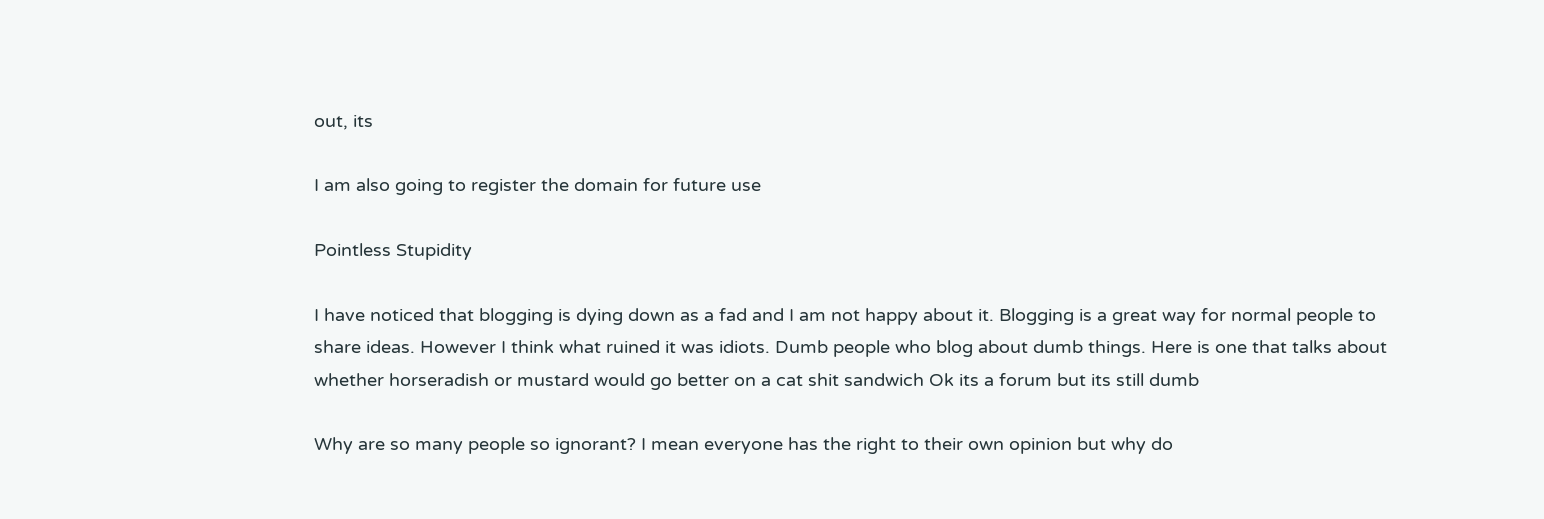out, its

I am also going to register the domain for future use

Pointless Stupidity

I have noticed that blogging is dying down as a fad and I am not happy about it. Blogging is a great way for normal people to share ideas. However I think what ruined it was idiots. Dumb people who blog about dumb things. Here is one that talks about whether horseradish or mustard would go better on a cat shit sandwich Ok its a forum but its still dumb

Why are so many people so ignorant? I mean everyone has the right to their own opinion but why do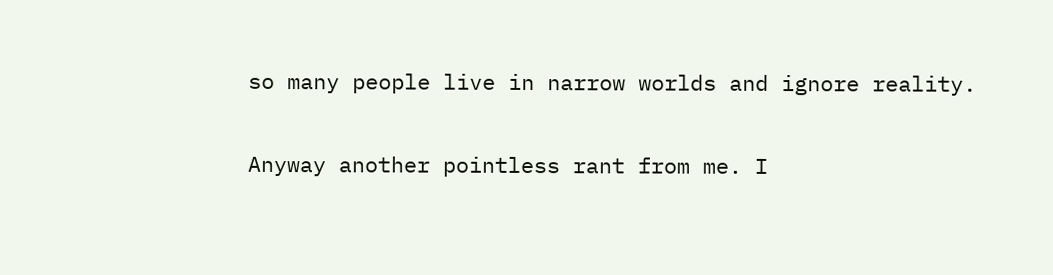so many people live in narrow worlds and ignore reality.

Anyway another pointless rant from me. I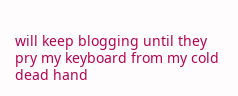will keep blogging until they pry my keyboard from my cold dead hand